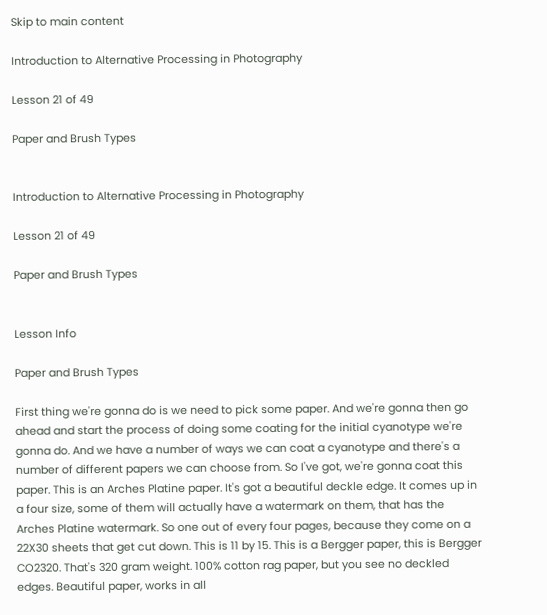Skip to main content

Introduction to Alternative Processing in Photography

Lesson 21 of 49

Paper and Brush Types


Introduction to Alternative Processing in Photography

Lesson 21 of 49

Paper and Brush Types


Lesson Info

Paper and Brush Types

First thing we're gonna do is we need to pick some paper. And we're gonna then go ahead and start the process of doing some coating for the initial cyanotype we're gonna do. And we have a number of ways we can coat a cyanotype and there's a number of different papers we can choose from. So I've got, we're gonna coat this paper. This is an Arches Platine paper. It's got a beautiful deckle edge. It comes up in a four size, some of them will actually have a watermark on them, that has the Arches Platine watermark. So one out of every four pages, because they come on a 22X30 sheets that get cut down. This is 11 by 15. This is a Bergger paper, this is Bergger CO2320. That's 320 gram weight. 100% cotton rag paper, but you see no deckled edges. Beautiful paper, works in all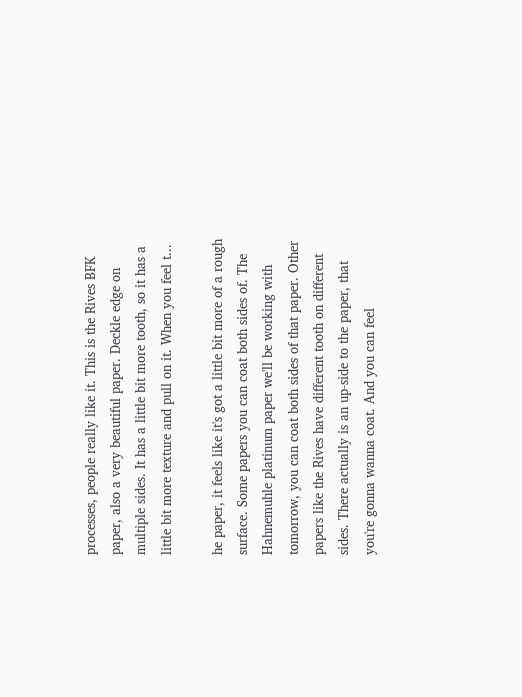processes, people really like it. This is the Rives BFK paper, also a very beautiful paper. Deckle edge on multiple sides. It has a little bit more tooth, so it has a little bit more texture and pull on it. When you feel t...

he paper, it feels like it's got a little bit more of a rough surface. Some papers you can coat both sides of. The Hahnemuhle platinum paper we'll be working with tomorrow, you can coat both sides of that paper. Other papers like the Rives have different tooth on different sides. There actually is an up-side to the paper, that you're gonna wanna coat. And you can feel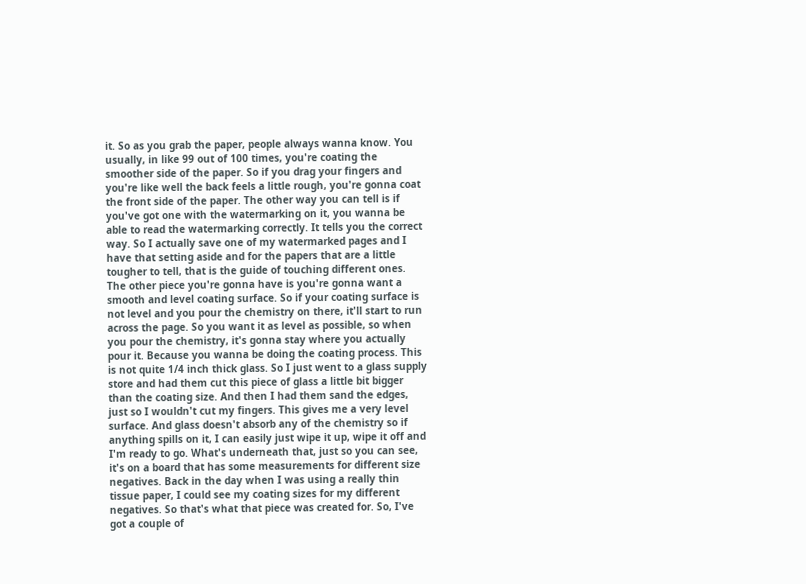it. So as you grab the paper, people always wanna know. You usually, in like 99 out of 100 times, you're coating the smoother side of the paper. So if you drag your fingers and you're like well the back feels a little rough, you're gonna coat the front side of the paper. The other way you can tell is if you've got one with the watermarking on it, you wanna be able to read the watermarking correctly. It tells you the correct way. So I actually save one of my watermarked pages and I have that setting aside and for the papers that are a little tougher to tell, that is the guide of touching different ones. The other piece you're gonna have is you're gonna want a smooth and level coating surface. So if your coating surface is not level and you pour the chemistry on there, it'll start to run across the page. So you want it as level as possible, so when you pour the chemistry, it's gonna stay where you actually pour it. Because you wanna be doing the coating process. This is not quite 1/4 inch thick glass. So I just went to a glass supply store and had them cut this piece of glass a little bit bigger than the coating size. And then I had them sand the edges, just so I wouldn't cut my fingers. This gives me a very level surface. And glass doesn't absorb any of the chemistry so if anything spills on it, I can easily just wipe it up, wipe it off and I'm ready to go. What's underneath that, just so you can see, it's on a board that has some measurements for different size negatives. Back in the day when I was using a really thin tissue paper, I could see my coating sizes for my different negatives. So that's what that piece was created for. So, I've got a couple of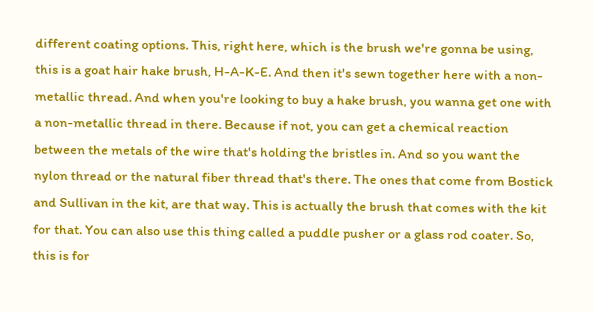different coating options. This, right here, which is the brush we're gonna be using, this is a goat hair hake brush, H-A-K-E. And then it's sewn together here with a non-metallic thread. And when you're looking to buy a hake brush, you wanna get one with a non-metallic thread in there. Because if not, you can get a chemical reaction between the metals of the wire that's holding the bristles in. And so you want the nylon thread or the natural fiber thread that's there. The ones that come from Bostick and Sullivan in the kit, are that way. This is actually the brush that comes with the kit for that. You can also use this thing called a puddle pusher or a glass rod coater. So, this is for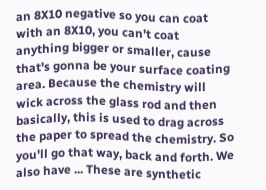an 8X10 negative so you can coat with an 8X10, you can't coat anything bigger or smaller, cause that's gonna be your surface coating area. Because the chemistry will wick across the glass rod and then basically, this is used to drag across the paper to spread the chemistry. So you'll go that way, back and forth. We also have ... These are synthetic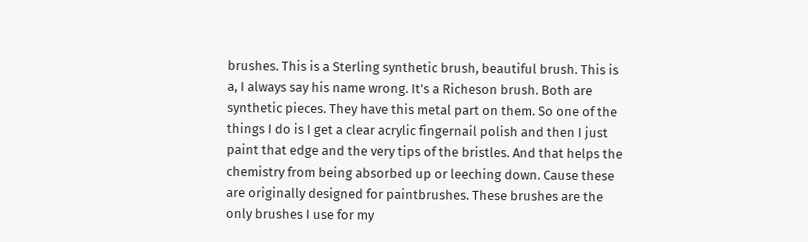brushes. This is a Sterling synthetic brush, beautiful brush. This is a, I always say his name wrong. It's a Richeson brush. Both are synthetic pieces. They have this metal part on them. So one of the things I do is I get a clear acrylic fingernail polish and then I just paint that edge and the very tips of the bristles. And that helps the chemistry from being absorbed up or leeching down. Cause these are originally designed for paintbrushes. These brushes are the only brushes I use for my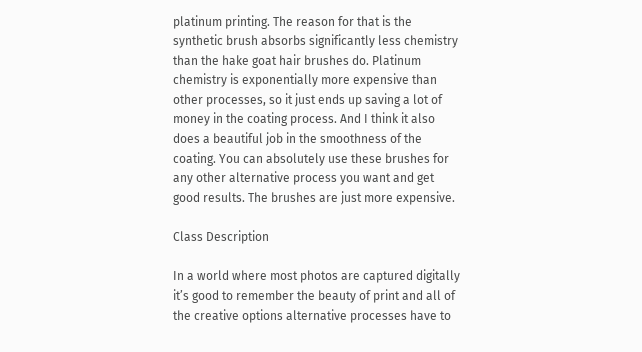platinum printing. The reason for that is the synthetic brush absorbs significantly less chemistry than the hake goat hair brushes do. Platinum chemistry is exponentially more expensive than other processes, so it just ends up saving a lot of money in the coating process. And I think it also does a beautiful job in the smoothness of the coating. You can absolutely use these brushes for any other alternative process you want and get good results. The brushes are just more expensive.

Class Description

In a world where most photos are captured digitally it’s good to remember the beauty of print and all of the creative options alternative processes have to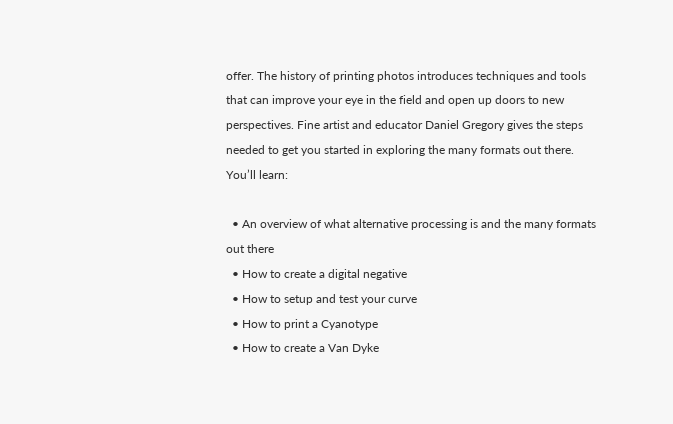offer. The history of printing photos introduces techniques and tools that can improve your eye in the field and open up doors to new perspectives. Fine artist and educator Daniel Gregory gives the steps needed to get you started in exploring the many formats out there. You’ll learn:

  • An overview of what alternative processing is and the many formats out there
  • How to create a digital negative
  • How to setup and test your curve
  • How to print a Cyanotype
  • How to create a Van Dyke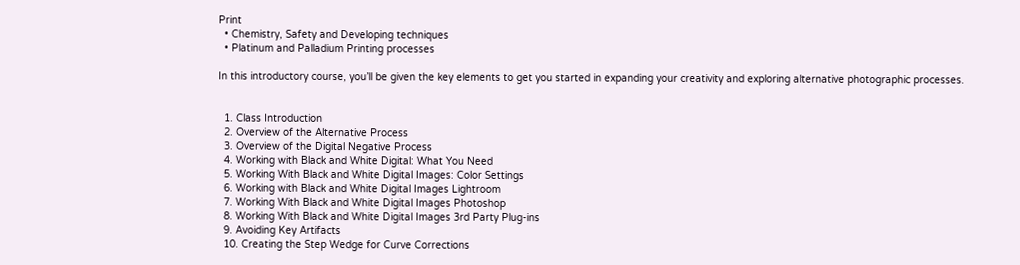Print
  • Chemistry, Safety and Developing techniques
  • Platinum and Palladium Printing processes

In this introductory course, you’ll be given the key elements to get you started in expanding your creativity and exploring alternative photographic processes.


  1. Class Introduction
  2. Overview of the Alternative Process
  3. Overview of the Digital Negative Process
  4. Working with Black and White Digital: What You Need
  5. Working With Black and White Digital Images: Color Settings
  6. Working with Black and White Digital Images Lightroom
  7. Working With Black and White Digital Images Photoshop
  8. Working With Black and White Digital Images 3rd Party Plug-ins
  9. Avoiding Key Artifacts
  10. Creating the Step Wedge for Curve Corrections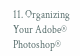11. Organizing Your Adobe® Photoshop®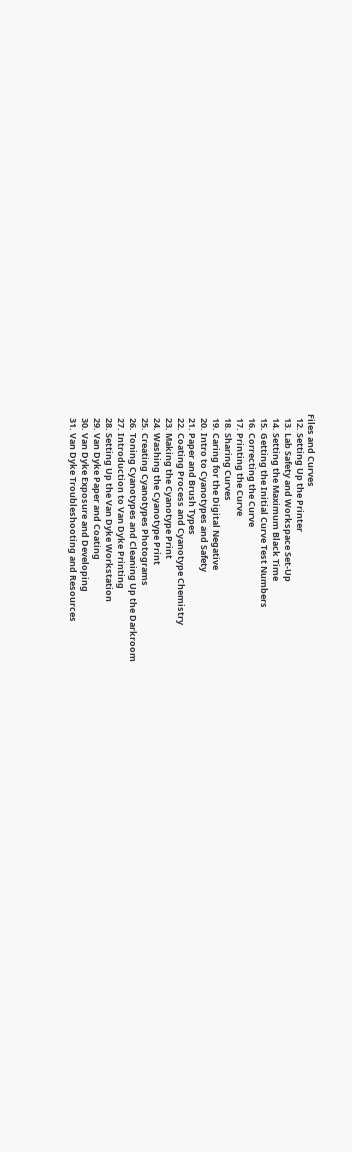Files and Curves
  12. Setting Up the Printer
  13. Lab Safety and Workspace Set-Up
  14. Setting the Maximum Black Time
  15. Getting the Initial Curve Test Numbers
  16. Correcting the Curve
  17. Printing the Curve
  18. Sharing Curves
  19. Caring for the Digital Negative
  20. Intro to Cyanotypes and Safety
  21. Paper and Brush Types
  22. Coating Process and Cyanotype Chemistry
  23. Making the Cyanotype Print
  24. Washing the Cyanotype Print
  25. Creating Cyanotypes Photograms
  26. Toning Cyanotypes and Cleaning Up the Darkroom
  27. Introduction to Van Dyke Printing
  28. Setting Up the Van Dyke Workstation
  29. Van Dyke Paper and Coating
  30. Van Dyke Exposure and Developing
  31. Van Dyke Troubleshooting and Resources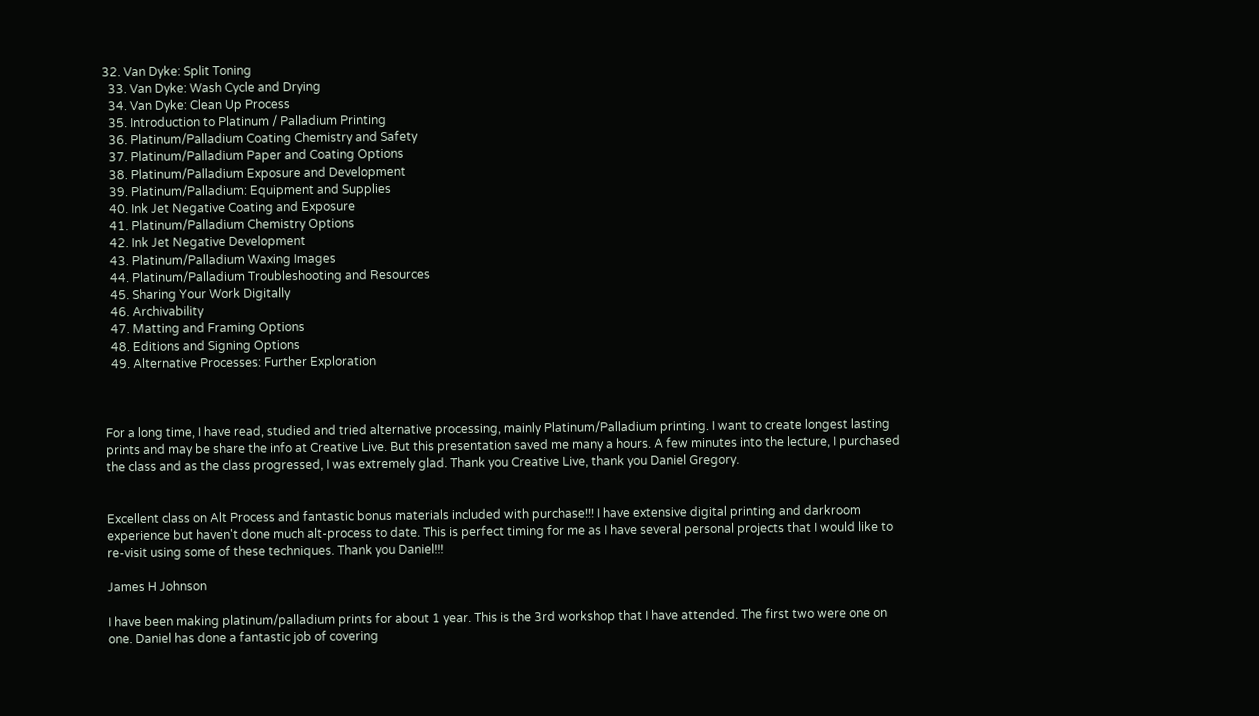32. Van Dyke: Split Toning
  33. Van Dyke: Wash Cycle and Drying
  34. Van Dyke: Clean Up Process
  35. Introduction to Platinum / Palladium Printing
  36. Platinum/Palladium Coating Chemistry and Safety
  37. Platinum/Palladium Paper and Coating Options
  38. Platinum/Palladium Exposure and Development
  39. Platinum/Palladium: Equipment and Supplies
  40. Ink Jet Negative Coating and Exposure
  41. Platinum/Palladium Chemistry Options
  42. Ink Jet Negative Development
  43. Platinum/Palladium Waxing Images
  44. Platinum/Palladium Troubleshooting and Resources
  45. Sharing Your Work Digitally
  46. Archivability
  47. Matting and Framing Options
  48. Editions and Signing Options
  49. Alternative Processes: Further Exploration



For a long time, I have read, studied and tried alternative processing, mainly Platinum/Palladium printing. I want to create longest lasting prints and may be share the info at Creative Live. But this presentation saved me many a hours. A few minutes into the lecture, I purchased the class and as the class progressed, I was extremely glad. Thank you Creative Live, thank you Daniel Gregory.


Excellent class on Alt Process and fantastic bonus materials included with purchase!!! I have extensive digital printing and darkroom experience but haven't done much alt-process to date. This is perfect timing for me as I have several personal projects that I would like to re-visit using some of these techniques. Thank you Daniel!!!

James H Johnson

I have been making platinum/palladium prints for about 1 year. This is the 3rd workshop that I have attended. The first two were one on one. Daniel has done a fantastic job of covering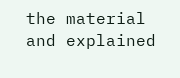the material and explained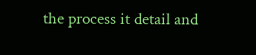the process it detail and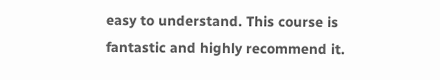easy to understand. This course is fantastic and highly recommend it.